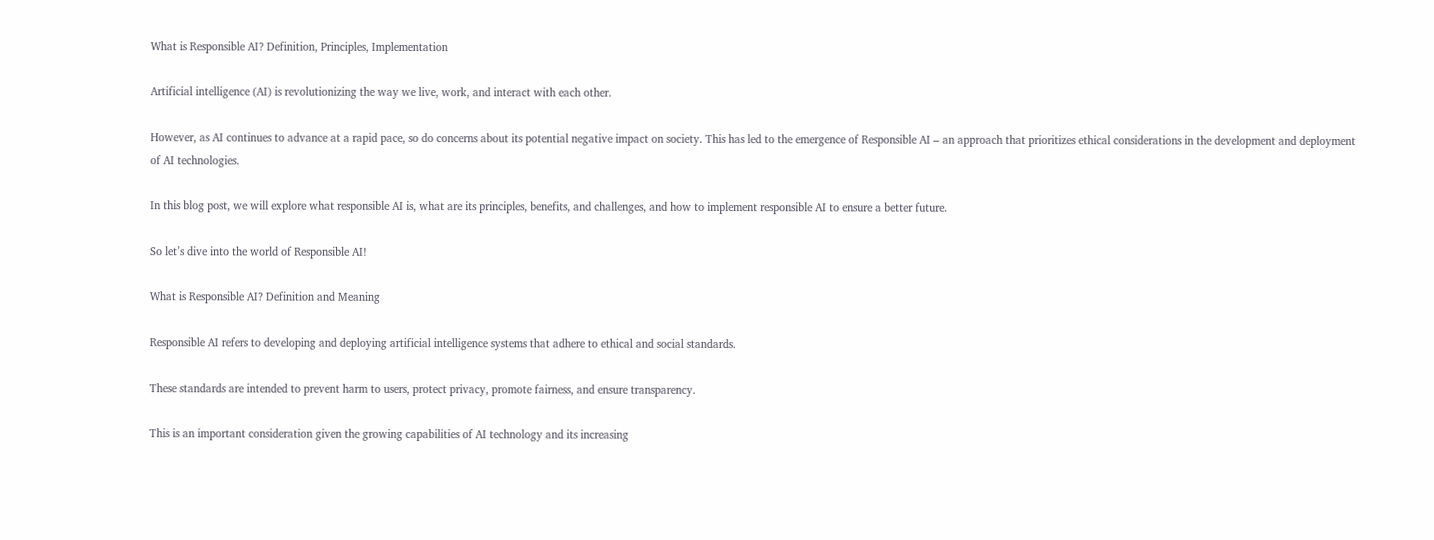What is Responsible AI? Definition, Principles, Implementation

Artificial intelligence (AI) is revolutionizing the way we live, work, and interact with each other.

However, as AI continues to advance at a rapid pace, so do concerns about its potential negative impact on society. This has led to the emergence of Responsible AI – an approach that prioritizes ethical considerations in the development and deployment of AI technologies.

In this blog post, we will explore what responsible AI is, what are its principles, benefits, and challenges, and how to implement responsible AI to ensure a better future.

So let’s dive into the world of Responsible AI!

What is Responsible AI? Definition and Meaning

Responsible AI refers to developing and deploying artificial intelligence systems that adhere to ethical and social standards.

These standards are intended to prevent harm to users, protect privacy, promote fairness, and ensure transparency.

This is an important consideration given the growing capabilities of AI technology and its increasing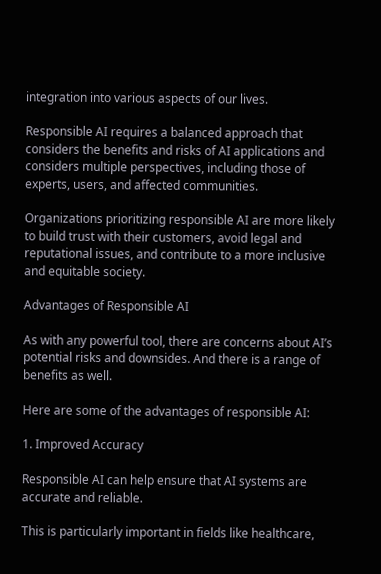integration into various aspects of our lives.

Responsible AI requires a balanced approach that considers the benefits and risks of AI applications and considers multiple perspectives, including those of experts, users, and affected communities.

Organizations prioritizing responsible AI are more likely to build trust with their customers, avoid legal and reputational issues, and contribute to a more inclusive and equitable society.

Advantages of Responsible AI

As with any powerful tool, there are concerns about AI’s potential risks and downsides. And there is a range of benefits as well.

Here are some of the advantages of responsible AI:

1. Improved Accuracy

Responsible AI can help ensure that AI systems are accurate and reliable.

This is particularly important in fields like healthcare,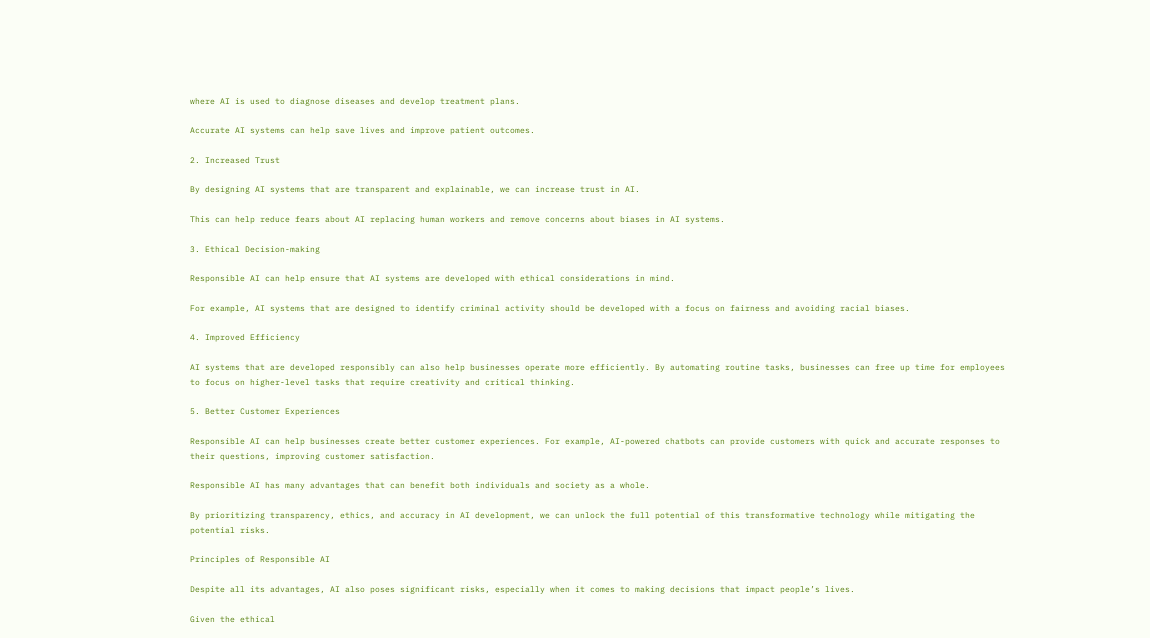where AI is used to diagnose diseases and develop treatment plans.

Accurate AI systems can help save lives and improve patient outcomes.

2. Increased Trust

By designing AI systems that are transparent and explainable, we can increase trust in AI.

This can help reduce fears about AI replacing human workers and remove concerns about biases in AI systems.

3. Ethical Decision-making

Responsible AI can help ensure that AI systems are developed with ethical considerations in mind.

For example, AI systems that are designed to identify criminal activity should be developed with a focus on fairness and avoiding racial biases.

4. Improved Efficiency

AI systems that are developed responsibly can also help businesses operate more efficiently. By automating routine tasks, businesses can free up time for employees to focus on higher-level tasks that require creativity and critical thinking.

5. Better Customer Experiences

Responsible AI can help businesses create better customer experiences. For example, AI-powered chatbots can provide customers with quick and accurate responses to their questions, improving customer satisfaction.

Responsible AI has many advantages that can benefit both individuals and society as a whole.

By prioritizing transparency, ethics, and accuracy in AI development, we can unlock the full potential of this transformative technology while mitigating the potential risks.

Principles of Responsible AI

Despite all its advantages, AI also poses significant risks, especially when it comes to making decisions that impact people’s lives.

Given the ethical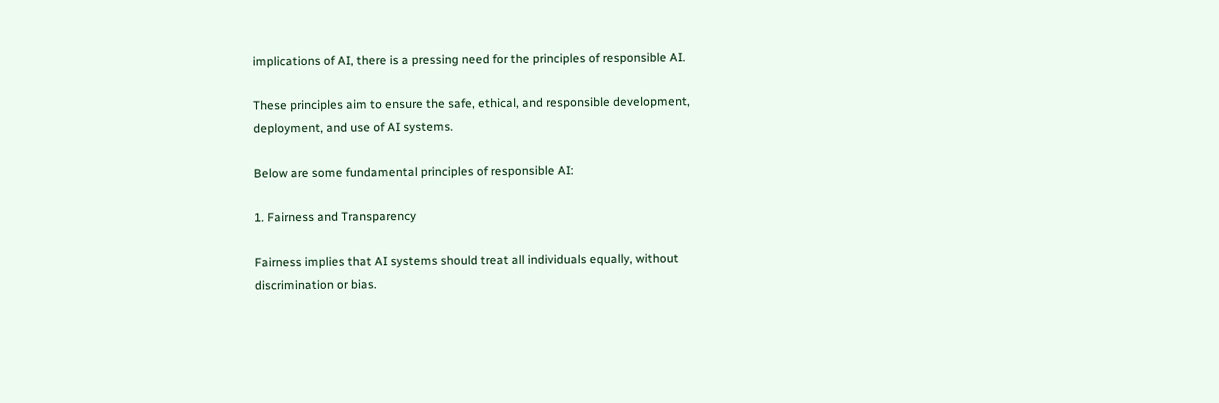implications of AI, there is a pressing need for the principles of responsible AI.

These principles aim to ensure the safe, ethical, and responsible development, deployment, and use of AI systems.

Below are some fundamental principles of responsible AI:

1. Fairness and Transparency

Fairness implies that AI systems should treat all individuals equally, without discrimination or bias.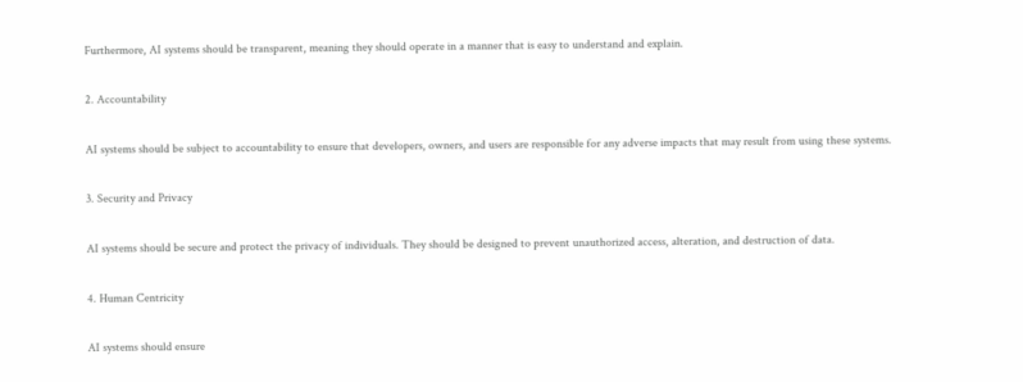Furthermore, AI systems should be transparent, meaning they should operate in a manner that is easy to understand and explain.

2. Accountability

AI systems should be subject to accountability to ensure that developers, owners, and users are responsible for any adverse impacts that may result from using these systems.

3. Security and Privacy

AI systems should be secure and protect the privacy of individuals. They should be designed to prevent unauthorized access, alteration, and destruction of data.

4. Human Centricity

AI systems should ensure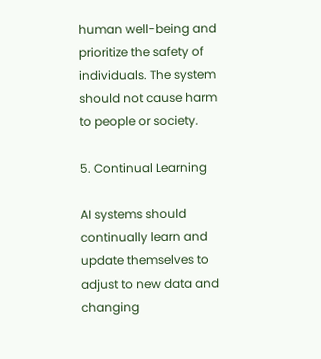human well-being and prioritize the safety of individuals. The system should not cause harm to people or society.

5. Continual Learning

AI systems should continually learn and update themselves to adjust to new data and changing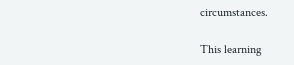circumstances.

This learning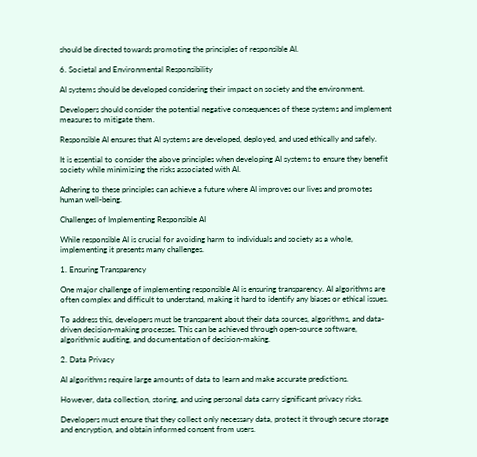should be directed towards promoting the principles of responsible AI.

6. Societal and Environmental Responsibility

AI systems should be developed considering their impact on society and the environment.

Developers should consider the potential negative consequences of these systems and implement measures to mitigate them.

Responsible AI ensures that AI systems are developed, deployed, and used ethically and safely.

It is essential to consider the above principles when developing AI systems to ensure they benefit society while minimizing the risks associated with AI.

Adhering to these principles can achieve a future where AI improves our lives and promotes human well-being.

Challenges of Implementing Responsible AI

While responsible AI is crucial for avoiding harm to individuals and society as a whole, implementing it presents many challenges.

1. Ensuring Transparency

One major challenge of implementing responsible AI is ensuring transparency. AI algorithms are often complex and difficult to understand, making it hard to identify any biases or ethical issues.

To address this, developers must be transparent about their data sources, algorithms, and data-driven decision-making processes. This can be achieved through open-source software, algorithmic auditing, and documentation of decision-making.

2. Data Privacy

AI algorithms require large amounts of data to learn and make accurate predictions.

However, data collection, storing, and using personal data carry significant privacy risks.

Developers must ensure that they collect only necessary data, protect it through secure storage and encryption, and obtain informed consent from users.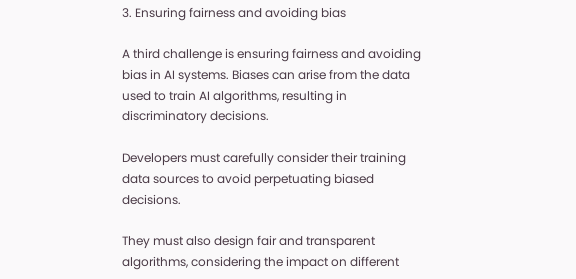3. Ensuring fairness and avoiding bias

A third challenge is ensuring fairness and avoiding bias in AI systems. Biases can arise from the data used to train AI algorithms, resulting in discriminatory decisions.

Developers must carefully consider their training data sources to avoid perpetuating biased decisions.

They must also design fair and transparent algorithms, considering the impact on different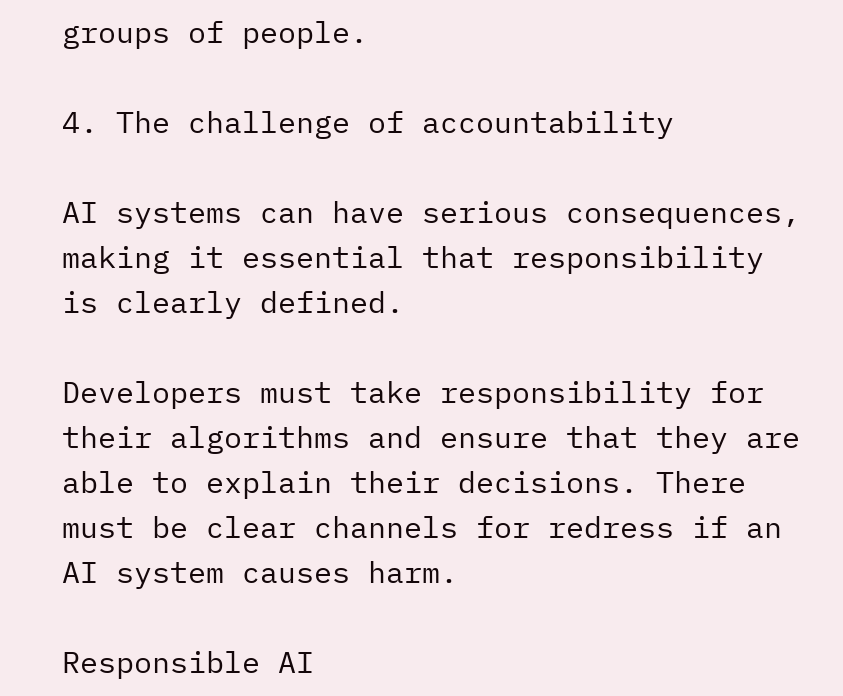groups of people.

4. The challenge of accountability

AI systems can have serious consequences, making it essential that responsibility is clearly defined.

Developers must take responsibility for their algorithms and ensure that they are able to explain their decisions. There must be clear channels for redress if an AI system causes harm.

Responsible AI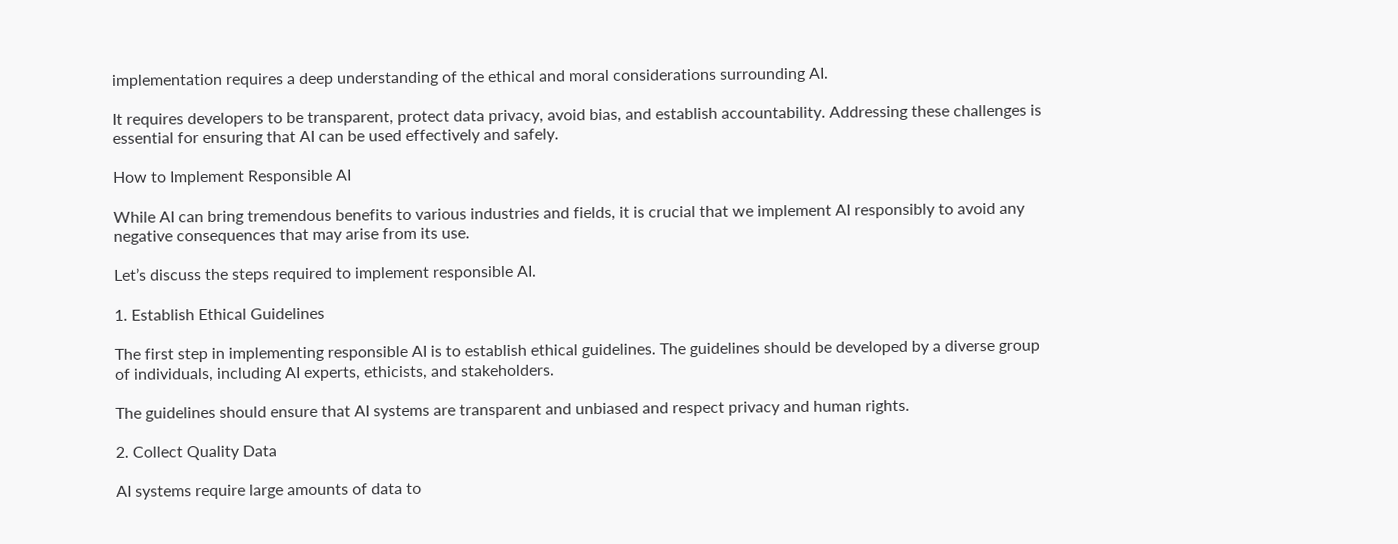implementation requires a deep understanding of the ethical and moral considerations surrounding AI.

It requires developers to be transparent, protect data privacy, avoid bias, and establish accountability. Addressing these challenges is essential for ensuring that AI can be used effectively and safely.

How to Implement Responsible AI

While AI can bring tremendous benefits to various industries and fields, it is crucial that we implement AI responsibly to avoid any negative consequences that may arise from its use.

Let’s discuss the steps required to implement responsible AI.

1. Establish Ethical Guidelines

The first step in implementing responsible AI is to establish ethical guidelines. The guidelines should be developed by a diverse group of individuals, including AI experts, ethicists, and stakeholders.

The guidelines should ensure that AI systems are transparent and unbiased and respect privacy and human rights.

2. Collect Quality Data

AI systems require large amounts of data to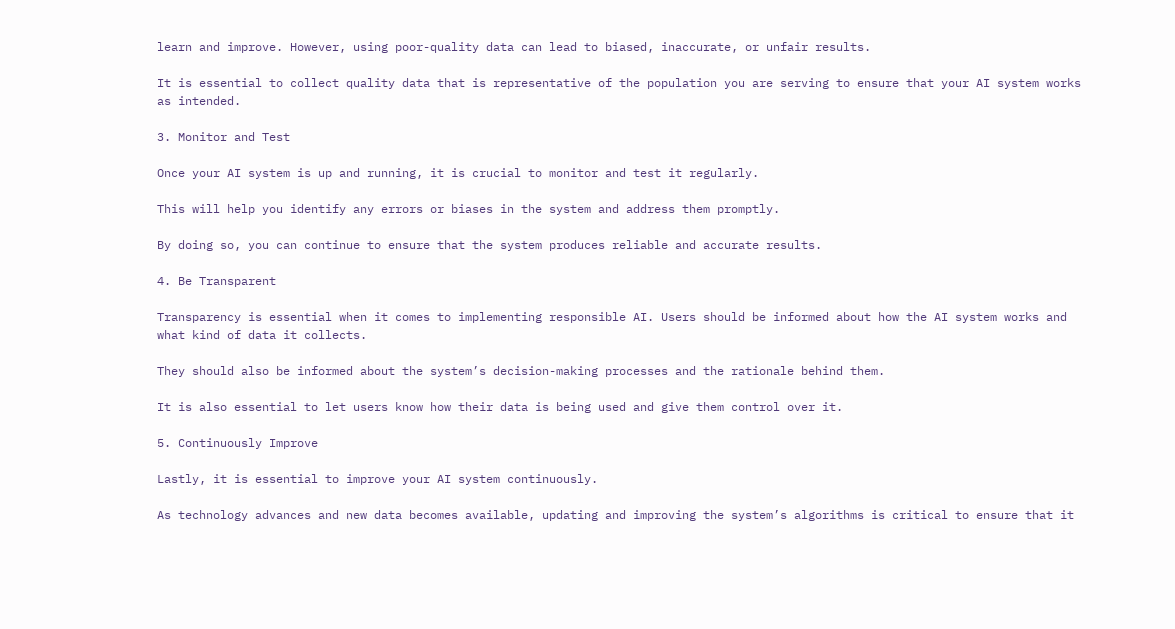learn and improve. However, using poor-quality data can lead to biased, inaccurate, or unfair results.

It is essential to collect quality data that is representative of the population you are serving to ensure that your AI system works as intended.

3. Monitor and Test

Once your AI system is up and running, it is crucial to monitor and test it regularly.

This will help you identify any errors or biases in the system and address them promptly.

By doing so, you can continue to ensure that the system produces reliable and accurate results.

4. Be Transparent

Transparency is essential when it comes to implementing responsible AI. Users should be informed about how the AI system works and what kind of data it collects.

They should also be informed about the system’s decision-making processes and the rationale behind them.

It is also essential to let users know how their data is being used and give them control over it.

5. Continuously Improve

Lastly, it is essential to improve your AI system continuously.

As technology advances and new data becomes available, updating and improving the system’s algorithms is critical to ensure that it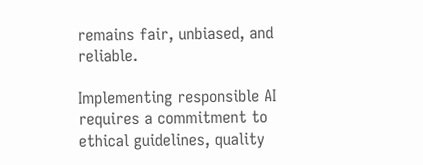remains fair, unbiased, and reliable.

Implementing responsible AI requires a commitment to ethical guidelines, quality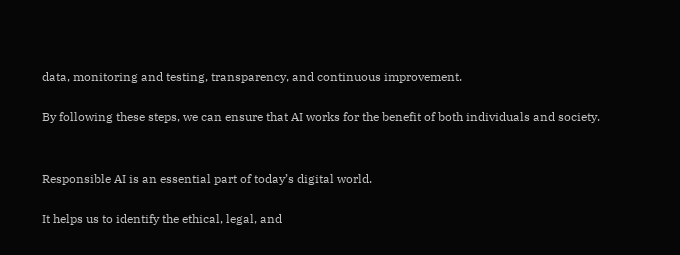data, monitoring and testing, transparency, and continuous improvement.

By following these steps, we can ensure that AI works for the benefit of both individuals and society.


Responsible AI is an essential part of today’s digital world.

It helps us to identify the ethical, legal, and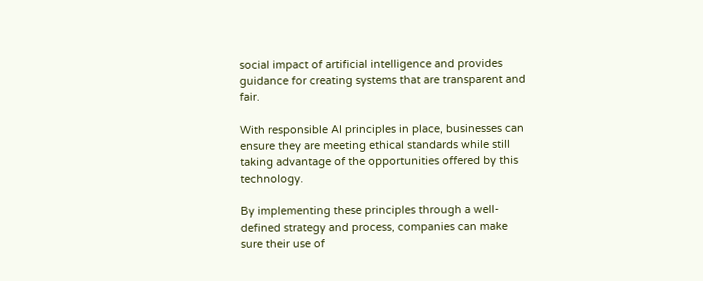social impact of artificial intelligence and provides guidance for creating systems that are transparent and fair.

With responsible AI principles in place, businesses can ensure they are meeting ethical standards while still taking advantage of the opportunities offered by this technology.

By implementing these principles through a well-defined strategy and process, companies can make sure their use of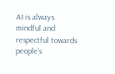AI is always mindful and respectful towards people’s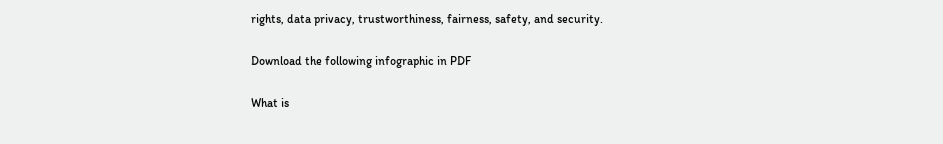rights, data privacy, trustworthiness, fairness, safety, and security.

Download the following infographic in PDF

What is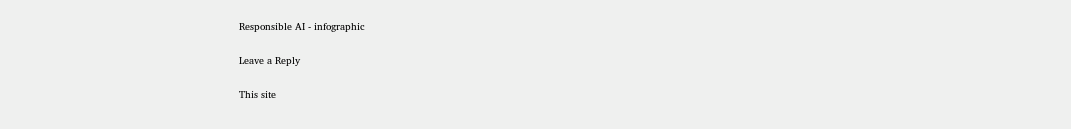Responsible AI - infographic

Leave a Reply

This site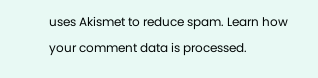uses Akismet to reduce spam. Learn how your comment data is processed.